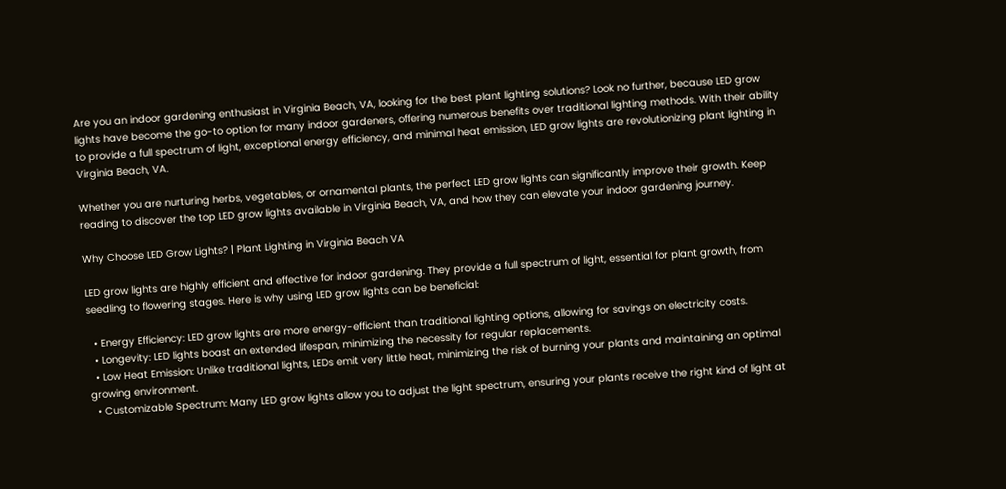Are you an indoor gardening enthusiast in Virginia Beach, VA, looking for the best plant lighting solutions? Look no further, because LED grow lights have become the go-to option for many indoor gardeners, offering numerous benefits over traditional lighting methods. With their ability to provide a full spectrum of light, exceptional energy efficiency, and minimal heat emission, LED grow lights are revolutionizing plant lighting in Virginia Beach, VA.

Whether you are nurturing herbs, vegetables, or ornamental plants, the perfect LED grow lights can significantly improve their growth. Keep reading to discover the top LED grow lights available in Virginia Beach, VA, and how they can elevate your indoor gardening journey.

Why Choose LED Grow Lights? | Plant Lighting in Virginia Beach VA

LED grow lights are highly efficient and effective for indoor gardening. They provide a full spectrum of light, essential for plant growth, from seedling to flowering stages. Here is why using LED grow lights can be beneficial:

  • Energy Efficiency: LED grow lights are more energy-efficient than traditional lighting options, allowing for savings on electricity costs.
  • Longevity: LED lights boast an extended lifespan, minimizing the necessity for regular replacements.
  • Low Heat Emission: Unlike traditional lights, LEDs emit very little heat, minimizing the risk of burning your plants and maintaining an optimal growing environment.
  • Customizable Spectrum: Many LED grow lights allow you to adjust the light spectrum, ensuring your plants receive the right kind of light at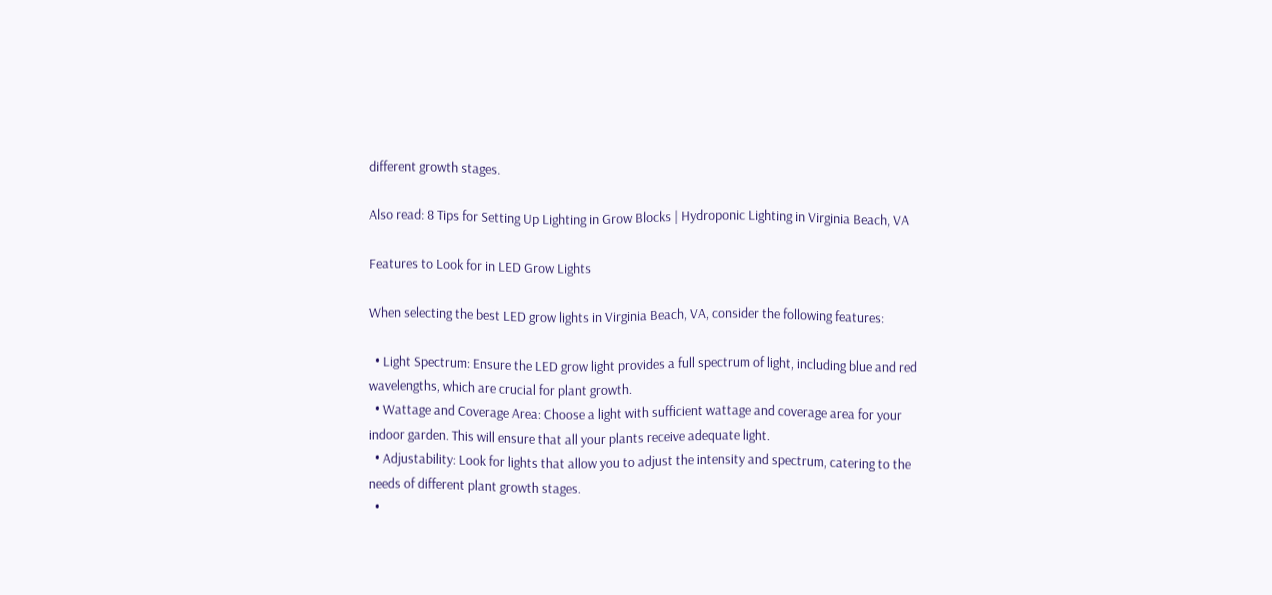different growth stages.

Also read: 8 Tips for Setting Up Lighting in Grow Blocks | Hydroponic Lighting in Virginia Beach, VA

Features to Look for in LED Grow Lights

When selecting the best LED grow lights in Virginia Beach, VA, consider the following features:

  • Light Spectrum: Ensure the LED grow light provides a full spectrum of light, including blue and red wavelengths, which are crucial for plant growth.
  • Wattage and Coverage Area: Choose a light with sufficient wattage and coverage area for your indoor garden. This will ensure that all your plants receive adequate light.
  • Adjustability: Look for lights that allow you to adjust the intensity and spectrum, catering to the needs of different plant growth stages.
  •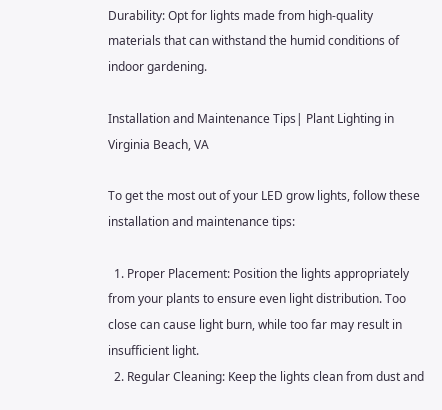Durability: Opt for lights made from high-quality materials that can withstand the humid conditions of indoor gardening.

Installation and Maintenance Tips| Plant Lighting in Virginia Beach, VA

To get the most out of your LED grow lights, follow these installation and maintenance tips:

  1. Proper Placement: Position the lights appropriately from your plants to ensure even light distribution. Too close can cause light burn, while too far may result in insufficient light.
  2. Regular Cleaning: Keep the lights clean from dust and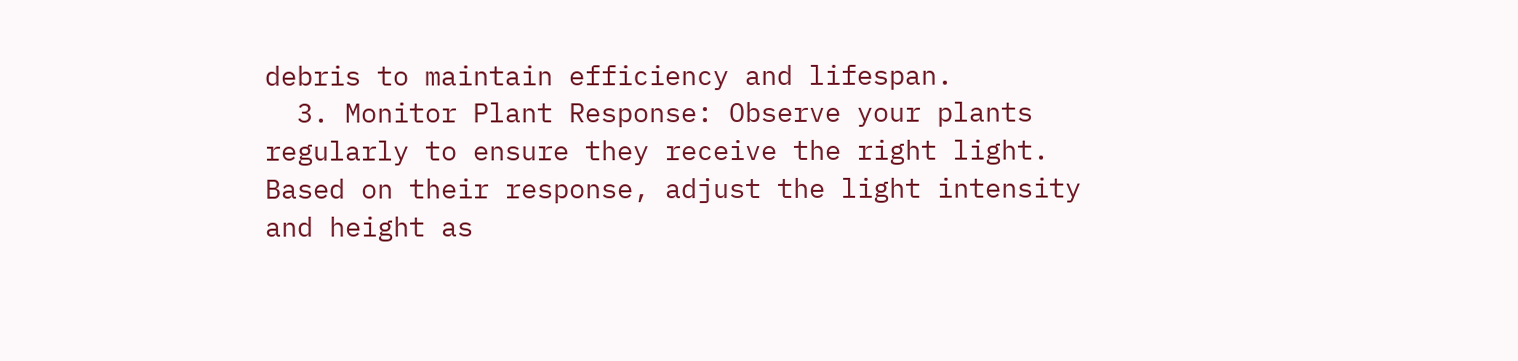debris to maintain efficiency and lifespan.
  3. Monitor Plant Response: Observe your plants regularly to ensure they receive the right light. Based on their response, adjust the light intensity and height as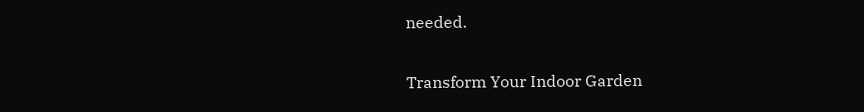needed.

Transform Your Indoor Garden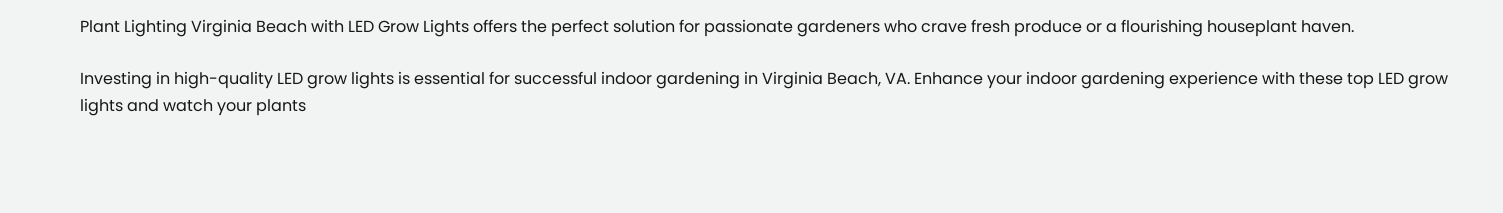Plant Lighting Virginia Beach with LED Grow Lights offers the perfect solution for passionate gardeners who crave fresh produce or a flourishing houseplant haven.

Investing in high-quality LED grow lights is essential for successful indoor gardening in Virginia Beach, VA. Enhance your indoor gardening experience with these top LED grow lights and watch your plants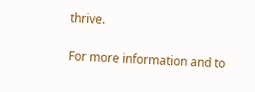thrive.

For more information and to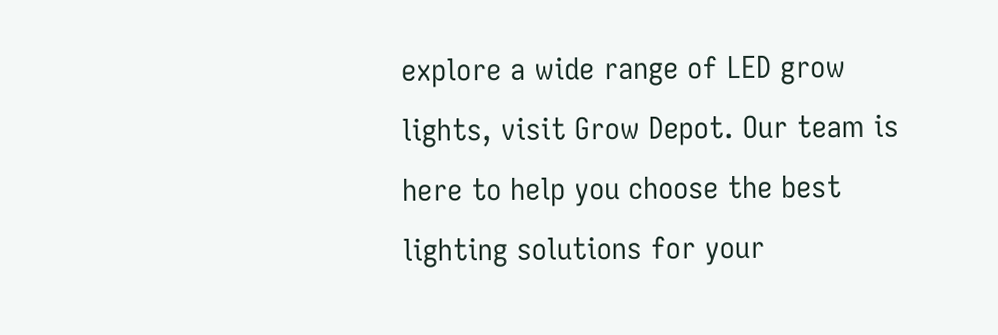explore a wide range of LED grow lights, visit Grow Depot. Our team is here to help you choose the best lighting solutions for your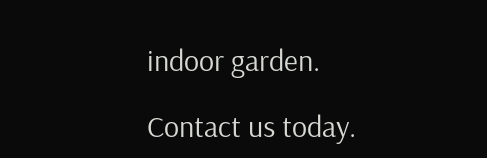indoor garden.

Contact us today.